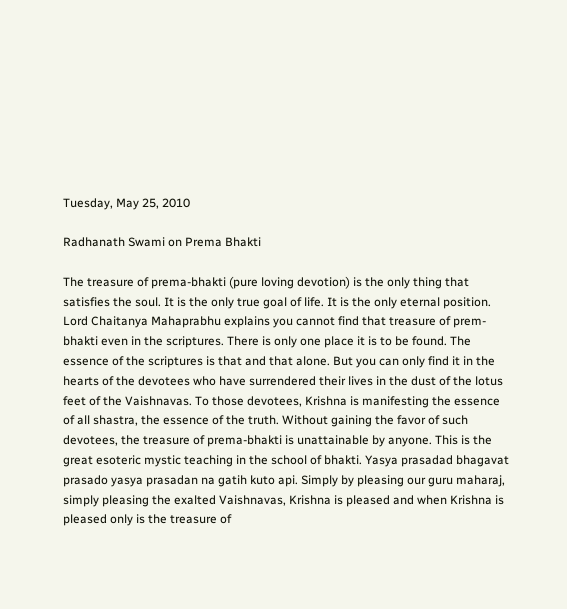Tuesday, May 25, 2010

Radhanath Swami on Prema Bhakti

The treasure of prema-bhakti (pure loving devotion) is the only thing that satisfies the soul. It is the only true goal of life. It is the only eternal position. Lord Chaitanya Mahaprabhu explains you cannot find that treasure of prem-bhakti even in the scriptures. There is only one place it is to be found. The essence of the scriptures is that and that alone. But you can only find it in the hearts of the devotees who have surrendered their lives in the dust of the lotus feet of the Vaishnavas. To those devotees, Krishna is manifesting the essence of all shastra, the essence of the truth. Without gaining the favor of such devotees, the treasure of prema-bhakti is unattainable by anyone. This is the great esoteric mystic teaching in the school of bhakti. Yasya prasadad bhagavat prasado yasya prasadan na gatih kuto api. Simply by pleasing our guru maharaj, simply pleasing the exalted Vaishnavas, Krishna is pleased and when Krishna is pleased only is the treasure of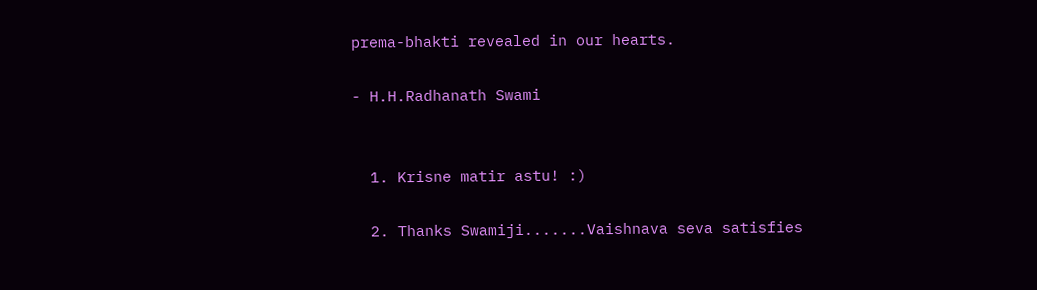prema-bhakti revealed in our hearts.

- H.H.Radhanath Swami


  1. Krisne matir astu! :)

  2. Thanks Swamiji.......Vaishnava seva satisfies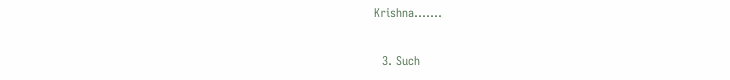Krishna.......

  3. Such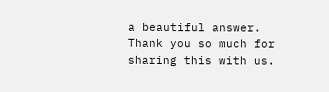a beautiful answer. Thank you so much for sharing this with us.